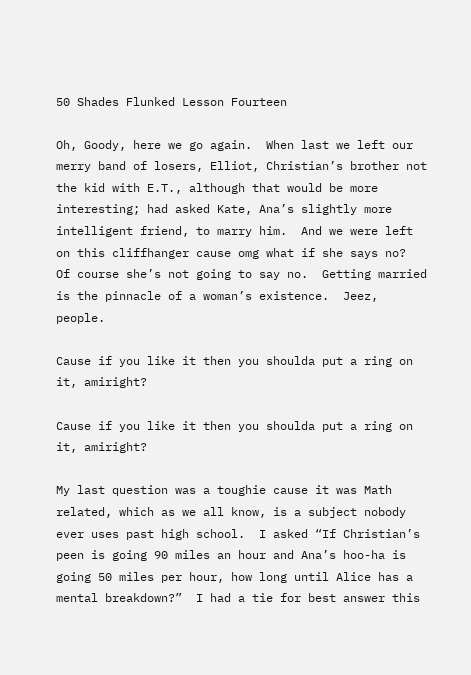50 Shades Flunked Lesson Fourteen

Oh, Goody, here we go again.  When last we left our merry band of losers, Elliot, Christian’s brother not the kid with E.T., although that would be more interesting; had asked Kate, Ana’s slightly more intelligent friend, to marry him.  And we were left on this cliffhanger cause omg what if she says no?  Of course she’s not going to say no.  Getting married is the pinnacle of a woman’s existence.  Jeez, people.

Cause if you like it then you shoulda put a ring on it, amiright?

Cause if you like it then you shoulda put a ring on it, amiright?

My last question was a toughie cause it was Math related, which as we all know, is a subject nobody ever uses past high school.  I asked “If Christian’s peen is going 90 miles an hour and Ana’s hoo-ha is going 50 miles per hour, how long until Alice has a mental breakdown?”  I had a tie for best answer this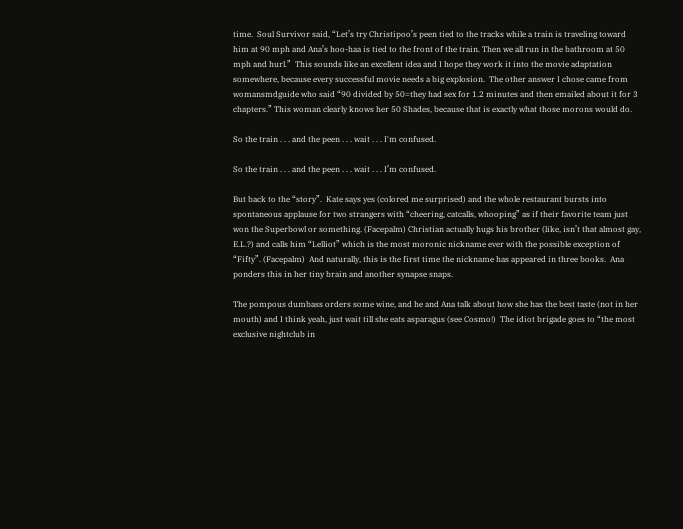time.  Soul Survivor said, “Let’s try Christipoo’s peen tied to the tracks while a train is traveling toward him at 90 mph and Ana’s hoo-haa is tied to the front of the train. Then we all run in the bathroom at 50 mph and hurl.”  This sounds like an excellent idea and I hope they work it into the movie adaptation somewhere, because every successful movie needs a big explosion.  The other answer I chose came from womansmdguide who said “90 divided by 50=they had sex for 1.2 minutes and then emailed about it for 3 chapters.” This woman clearly knows her 50 Shades, because that is exactly what those morons would do.

So the train . . . and the peen . . . wait . . . I'm confused.

So the train . . . and the peen . . . wait . . . I’m confused.

But back to the “story”.  Kate says yes (colored me surprised) and the whole restaurant bursts into spontaneous applause for two strangers with “cheering, catcalls, whooping” as if their favorite team just won the Superbowl or something. (Facepalm) Christian actually hugs his brother (like, isn’t that almost gay, E.L.?) and calls him “Lelliot” which is the most moronic nickname ever with the possible exception of “Fifty”. (Facepalm)  And naturally, this is the first time the nickname has appeared in three books.  Ana ponders this in her tiny brain and another synapse snaps.

The pompous dumbass orders some wine, and he and Ana talk about how she has the best taste (not in her mouth) and I think yeah, just wait till she eats asparagus (see Cosmo!)  The idiot brigade goes to “the most exclusive nightclub in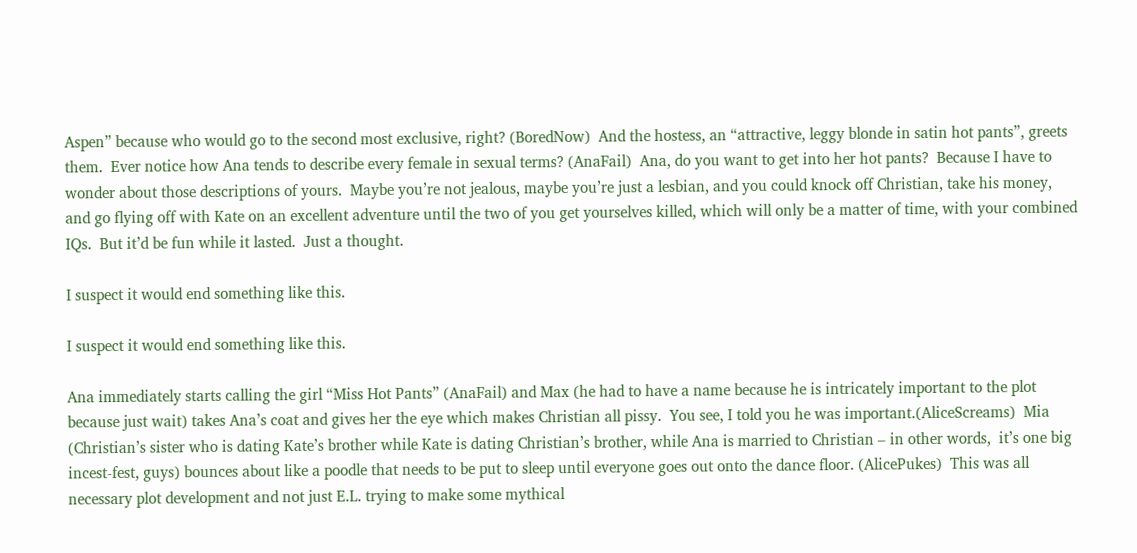Aspen” because who would go to the second most exclusive, right? (BoredNow)  And the hostess, an “attractive, leggy blonde in satin hot pants”, greets them.  Ever notice how Ana tends to describe every female in sexual terms? (AnaFail)  Ana, do you want to get into her hot pants?  Because I have to wonder about those descriptions of yours.  Maybe you’re not jealous, maybe you’re just a lesbian, and you could knock off Christian, take his money, and go flying off with Kate on an excellent adventure until the two of you get yourselves killed, which will only be a matter of time, with your combined IQs.  But it’d be fun while it lasted.  Just a thought.

I suspect it would end something like this.

I suspect it would end something like this.

Ana immediately starts calling the girl “Miss Hot Pants” (AnaFail) and Max (he had to have a name because he is intricately important to the plot because just wait) takes Ana’s coat and gives her the eye which makes Christian all pissy.  You see, I told you he was important.(AliceScreams)  Mia (Christian’s sister who is dating Kate’s brother while Kate is dating Christian’s brother, while Ana is married to Christian – in other words,  it’s one big incest-fest, guys) bounces about like a poodle that needs to be put to sleep until everyone goes out onto the dance floor. (AlicePukes)  This was all necessary plot development and not just E.L. trying to make some mythical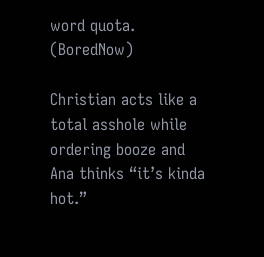word quota. (BoredNow)

Christian acts like a total asshole while ordering booze and Ana thinks “it’s kinda hot.”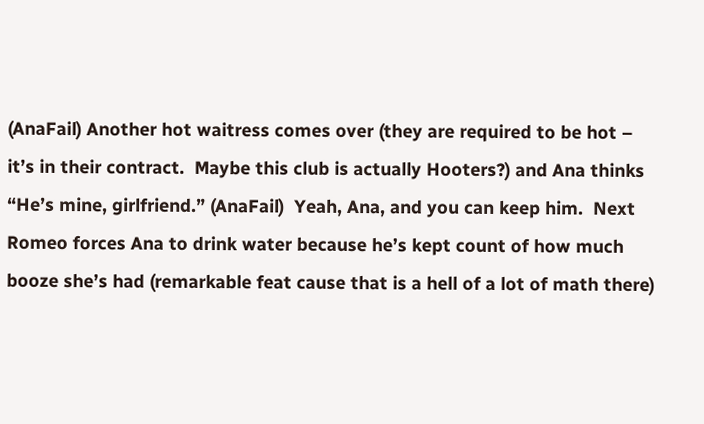(AnaFail) Another hot waitress comes over (they are required to be hot – it’s in their contract.  Maybe this club is actually Hooters?) and Ana thinks “He’s mine, girlfriend.” (AnaFail)  Yeah, Ana, and you can keep him.  Next Romeo forces Ana to drink water because he’s kept count of how much booze she’s had (remarkable feat cause that is a hell of a lot of math there)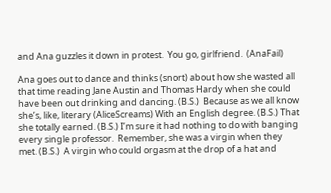and Ana guzzles it down in protest.  You go, girlfriend.  (AnaFail)

Ana goes out to dance and thinks (snort) about how she wasted all that time reading Jane Austin and Thomas Hardy when she could have been out drinking and dancing. (B.S.)  Because as we all know she’s, like, literary (AliceScreams) With an English degree. (B.S.) That she totally earned. (B.S.) I’m sure it had nothing to do with banging every single professor.  Remember, she was a virgin when they met. (B.S.)  A virgin who could orgasm at the drop of a hat and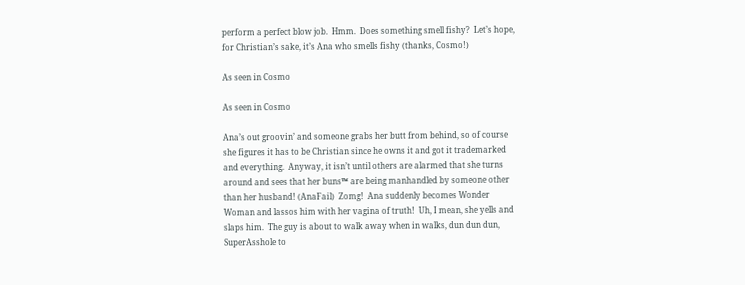perform a perfect blow job.  Hmm.  Does something smell fishy?  Let’s hope, for Christian’s sake, it’s Ana who smells fishy (thanks, Cosmo!)

As seen in Cosmo

As seen in Cosmo

Ana’s out groovin’ and someone grabs her butt from behind, so of course she figures it has to be Christian since he owns it and got it trademarked and everything.  Anyway, it isn’t until others are alarmed that she turns around and sees that her buns™ are being manhandled by someone other than her husband! (AnaFail)  Zomg!  Ana suddenly becomes Wonder Woman and lassos him with her vagina of truth!  Uh, I mean, she yells and slaps him.  The guy is about to walk away when in walks, dun dun dun, SuperAsshole to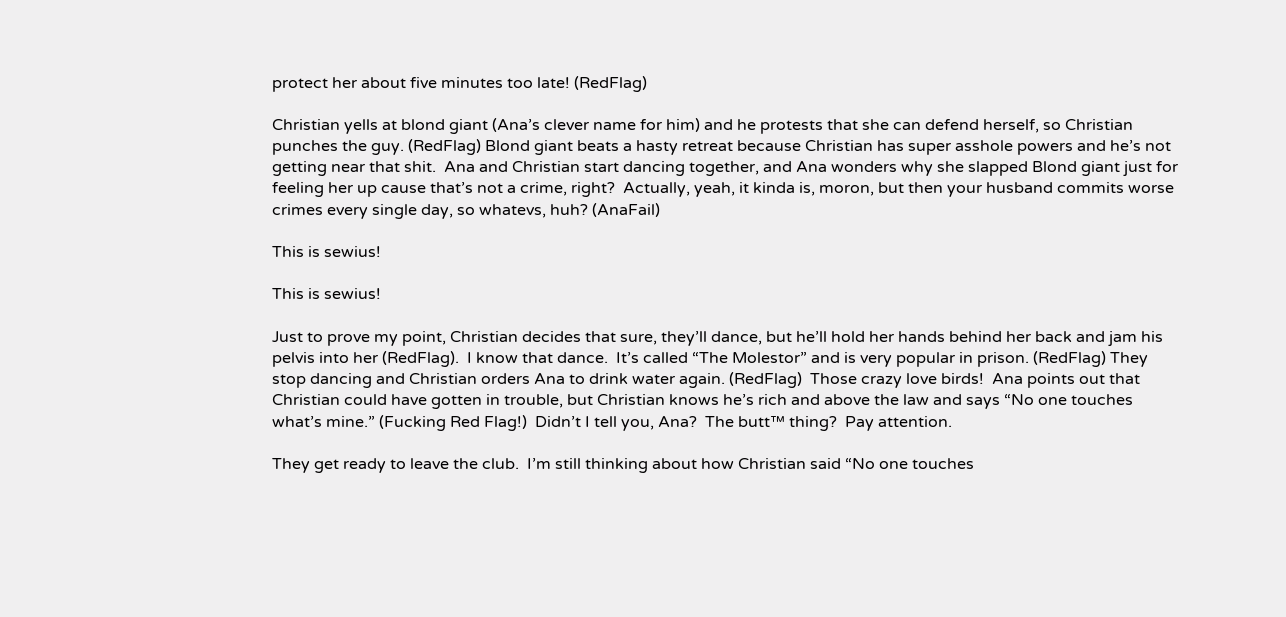protect her about five minutes too late! (RedFlag)

Christian yells at blond giant (Ana’s clever name for him) and he protests that she can defend herself, so Christian punches the guy. (RedFlag) Blond giant beats a hasty retreat because Christian has super asshole powers and he’s not getting near that shit.  Ana and Christian start dancing together, and Ana wonders why she slapped Blond giant just for feeling her up cause that’s not a crime, right?  Actually, yeah, it kinda is, moron, but then your husband commits worse crimes every single day, so whatevs, huh? (AnaFail)

This is sewius!

This is sewius!

Just to prove my point, Christian decides that sure, they’ll dance, but he’ll hold her hands behind her back and jam his pelvis into her (RedFlag).  I know that dance.  It’s called “The Molestor” and is very popular in prison. (RedFlag) They stop dancing and Christian orders Ana to drink water again. (RedFlag)  Those crazy love birds!  Ana points out that Christian could have gotten in trouble, but Christian knows he’s rich and above the law and says “No one touches what’s mine.” (Fucking Red Flag!)  Didn’t I tell you, Ana?  The butt™ thing?  Pay attention.

They get ready to leave the club.  I’m still thinking about how Christian said “No one touches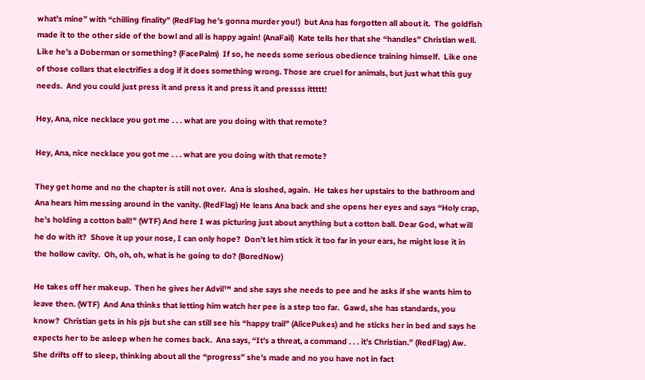what’s mine” with “chilling finality” (RedFlag he’s gonna murder you!)  but Ana has forgotten all about it.  The goldfish made it to the other side of the bowl and all is happy again! (AnaFail)  Kate tells her that she “handles” Christian well.  Like he’s a Doberman or something? (FacePalm)  If so, he needs some serious obedience training himself.  Like one of those collars that electrifies a dog if it does something wrong. Those are cruel for animals, but just what this guy needs.  And you could just press it and press it and press it and pressss ittttt!

Hey, Ana, nice necklace you got me . . . what are you doing with that remote?

Hey, Ana, nice necklace you got me . . . what are you doing with that remote?

They get home and no the chapter is still not over.  Ana is sloshed, again.  He takes her upstairs to the bathroom and Ana hears him messing around in the vanity. (RedFlag) He leans Ana back and she opens her eyes and says “Holy crap, he’s holding a cotton ball!” (WTF) And here I was picturing just about anything but a cotton ball. Dear God, what will he do with it?  Shove it up your nose, I can only hope?  Don’t let him stick it too far in your ears, he might lose it in the hollow cavity.  Oh, oh, oh, what is he going to do? (BoredNow)

He takes off her makeup.  Then he gives her Advil™ and she says she needs to pee and he asks if she wants him to leave then. (WTF)  And Ana thinks that letting him watch her pee is a step too far.  Gawd, she has standards, you know?  Christian gets in his pjs but she can still see his “happy trail” (AlicePukes) and he sticks her in bed and says he expects her to be asleep when he comes back.  Ana says, “It’s a threat, a command . . . it’s Christian.” (RedFlag) Aw.  She drifts off to sleep, thinking about all the “progress” she’s made and no you have not in fact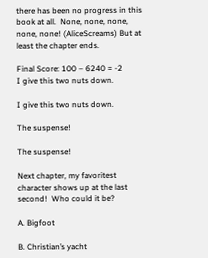there has been no progress in this book at all.  None, none, none, none, none! (AliceScreams) But at least the chapter ends.

Final Score: 100 – 6240 = -2
I give this two nuts down.

I give this two nuts down.

The suspense!

The suspense!

Next chapter, my favoritest character shows up at the last second!  Who could it be?

A. Bigfoot

B. Christian’s yacht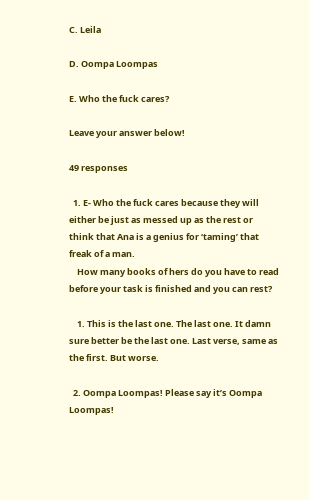C. Leila

D. Oompa Loompas

E. Who the fuck cares?

Leave your answer below!

49 responses

  1. E- Who the fuck cares because they will either be just as messed up as the rest or think that Ana is a genius for ‘taming’ that freak of a man.
    How many books of hers do you have to read before your task is finished and you can rest?

    1. This is the last one. The last one. It damn sure better be the last one. Last verse, same as the first. But worse.

  2. Oompa Loompas! Please say it’s Oompa Loompas!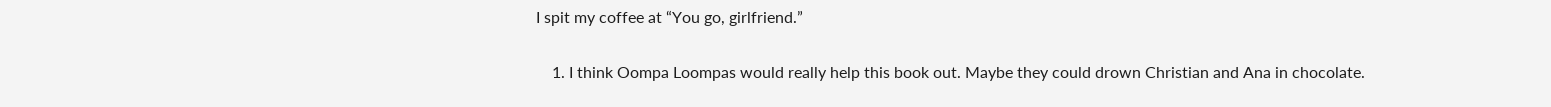I spit my coffee at “You go, girlfriend.”

    1. I think Oompa Loompas would really help this book out. Maybe they could drown Christian and Ana in chocolate.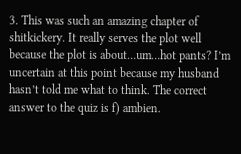3. This was such an amazing chapter of shitkickery. It really serves the plot well because the plot is about…um…hot pants? I’m uncertain at this point because my husband hasn’t told me what to think. The correct answer to the quiz is f) ambien.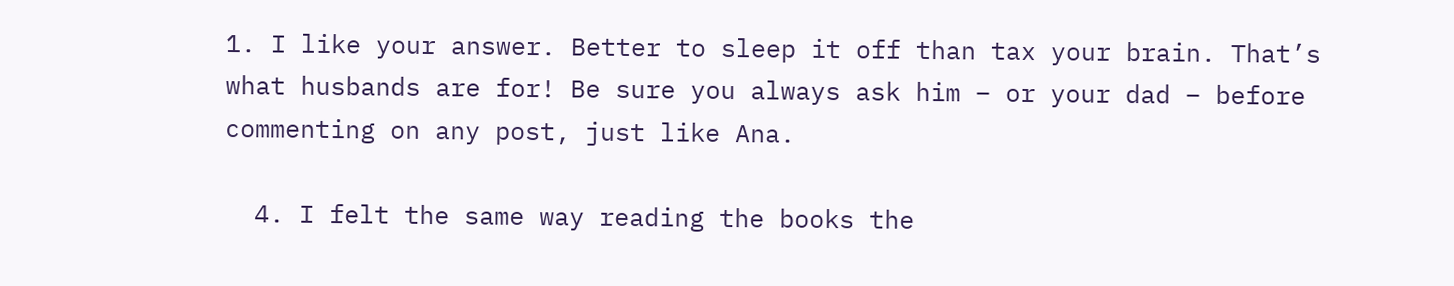1. I like your answer. Better to sleep it off than tax your brain. That’s what husbands are for! Be sure you always ask him – or your dad – before commenting on any post, just like Ana.

  4. I felt the same way reading the books the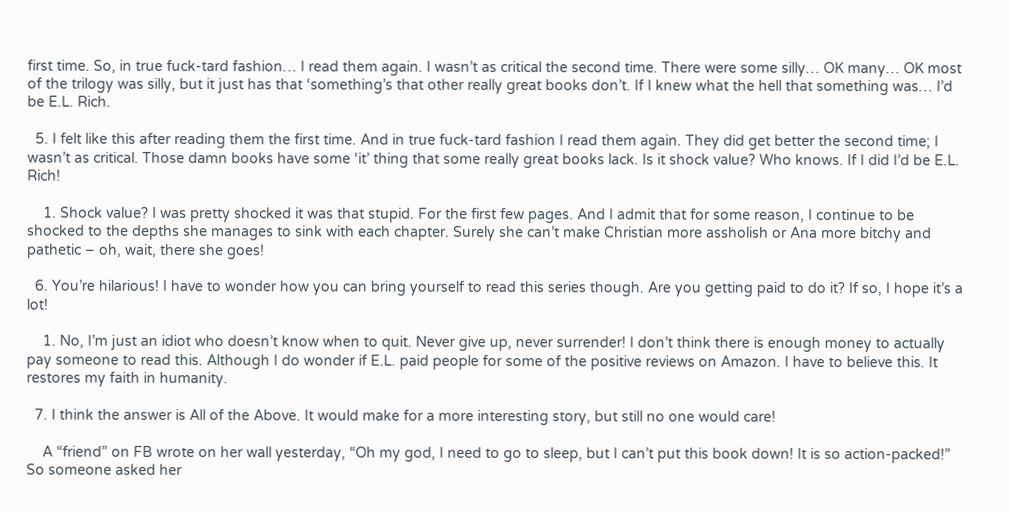first time. So, in true fuck-tard fashion… I read them again. I wasn’t as critical the second time. There were some silly… OK many… OK most of the trilogy was silly, but it just has that ‘something’s that other really great books don’t. If I knew what the hell that something was… I’d be E.L. Rich.

  5. I felt like this after reading them the first time. And in true fuck-tard fashion I read them again. They did get better the second time; I wasn’t as critical. Those damn books have some ‘it’ thing that some really great books lack. Is it shock value? Who knows. If I did I’d be E.L. Rich!

    1. Shock value? I was pretty shocked it was that stupid. For the first few pages. And I admit that for some reason, I continue to be shocked to the depths she manages to sink with each chapter. Surely she can’t make Christian more assholish or Ana more bitchy and pathetic – oh, wait, there she goes!

  6. You’re hilarious! I have to wonder how you can bring yourself to read this series though. Are you getting paid to do it? If so, I hope it’s a lot!

    1. No, I’m just an idiot who doesn’t know when to quit. Never give up, never surrender! I don’t think there is enough money to actually pay someone to read this. Although I do wonder if E.L. paid people for some of the positive reviews on Amazon. I have to believe this. It restores my faith in humanity.

  7. I think the answer is All of the Above. It would make for a more interesting story, but still no one would care!

    A “friend” on FB wrote on her wall yesterday, “Oh my god, I need to go to sleep, but I can’t put this book down! It is so action-packed!” So someone asked her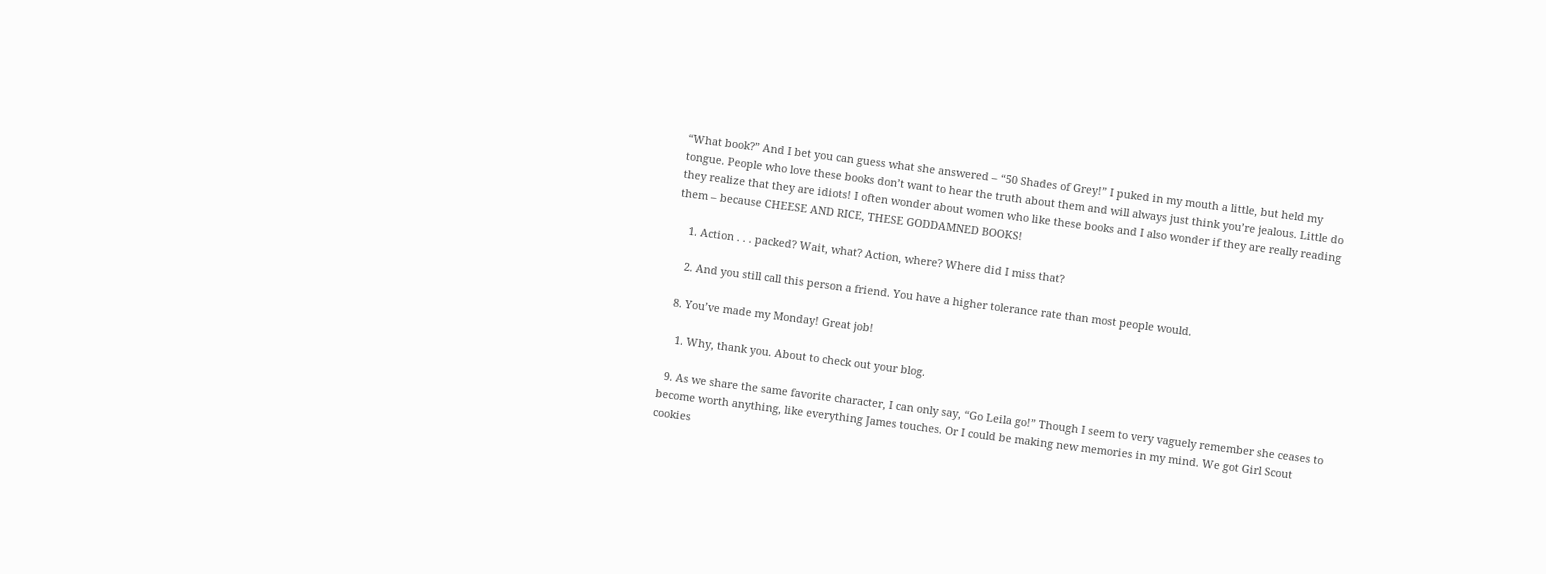“What book?” And I bet you can guess what she answered – “50 Shades of Grey!” I puked in my mouth a little, but held my tongue. People who love these books don’t want to hear the truth about them and will always just think you’re jealous. Little do they realize that they are idiots! I often wonder about women who like these books and I also wonder if they are really reading them – because CHEESE AND RICE, THESE GODDAMNED BOOKS!

    1. Action . . . packed? Wait, what? Action, where? Where did I miss that?

    2. And you still call this person a friend. You have a higher tolerance rate than most people would.

  8. You’ve made my Monday! Great job!

    1. Why, thank you. About to check out your blog.

  9. As we share the same favorite character, I can only say, “Go Leila go!” Though I seem to very vaguely remember she ceases to become worth anything, like everything James touches. Or I could be making new memories in my mind. We got Girl Scout cookies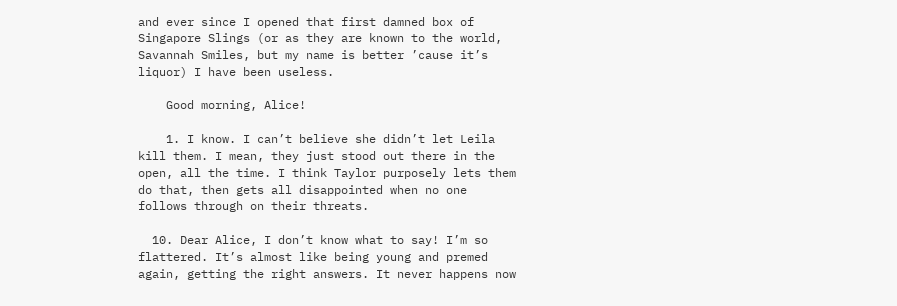and ever since I opened that first damned box of Singapore Slings (or as they are known to the world, Savannah Smiles, but my name is better ’cause it’s liquor) I have been useless.

    Good morning, Alice!

    1. I know. I can’t believe she didn’t let Leila kill them. I mean, they just stood out there in the open, all the time. I think Taylor purposely lets them do that, then gets all disappointed when no one follows through on their threats.

  10. Dear Alice, I don’t know what to say! I’m so flattered. It’s almost like being young and premed again, getting the right answers. It never happens now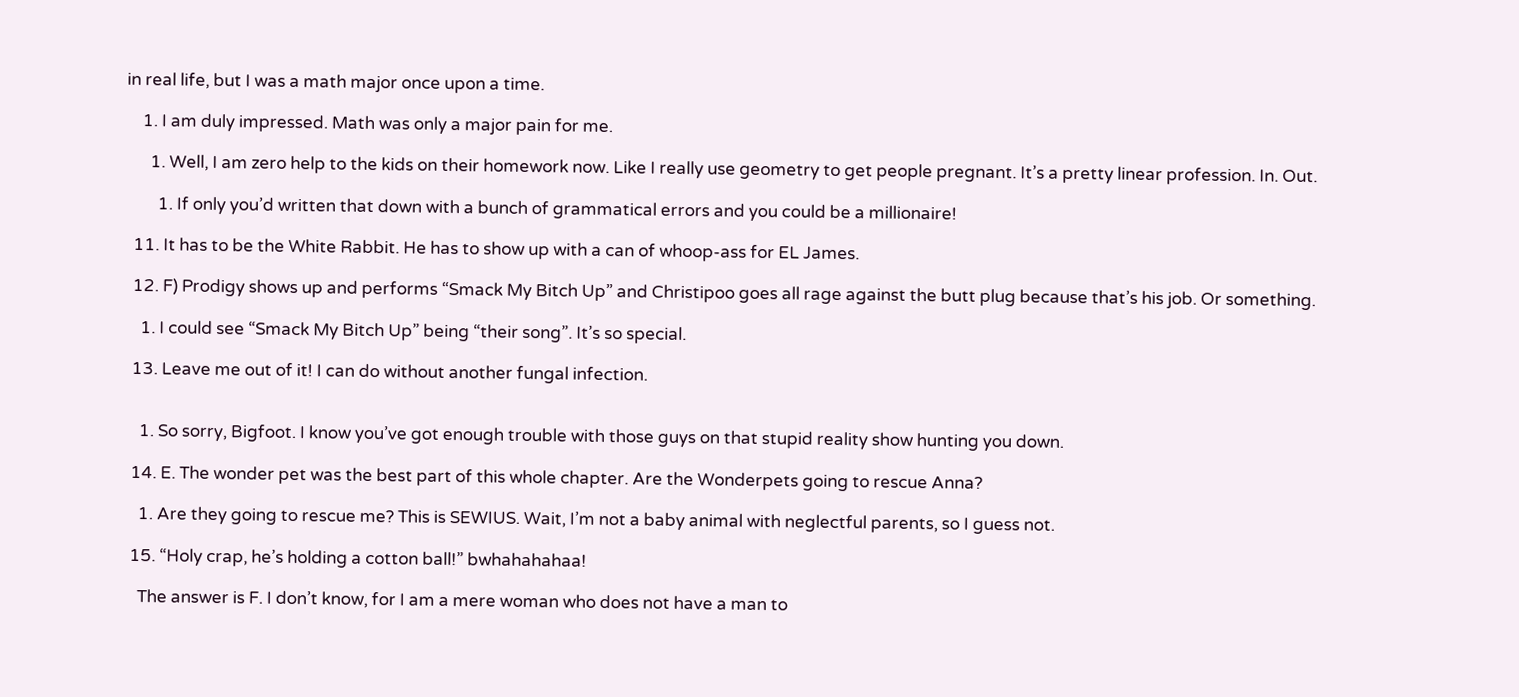in real life, but I was a math major once upon a time.

    1. I am duly impressed. Math was only a major pain for me.

      1. Well, I am zero help to the kids on their homework now. Like I really use geometry to get people pregnant. It’s a pretty linear profession. In. Out.

        1. If only you’d written that down with a bunch of grammatical errors and you could be a millionaire!

  11. It has to be the White Rabbit. He has to show up with a can of whoop-ass for EL James.

  12. F) Prodigy shows up and performs “Smack My Bitch Up” and Christipoo goes all rage against the butt plug because that’s his job. Or something.

    1. I could see “Smack My Bitch Up” being “their song”. It’s so special.

  13. Leave me out of it! I can do without another fungal infection.


    1. So sorry, Bigfoot. I know you’ve got enough trouble with those guys on that stupid reality show hunting you down.

  14. E. The wonder pet was the best part of this whole chapter. Are the Wonderpets going to rescue Anna?

    1. Are they going to rescue me? This is SEWIUS. Wait, I’m not a baby animal with neglectful parents, so I guess not.

  15. “Holy crap, he’s holding a cotton ball!” bwhahahahaa!

    The answer is F. I don’t know, for I am a mere woman who does not have a man to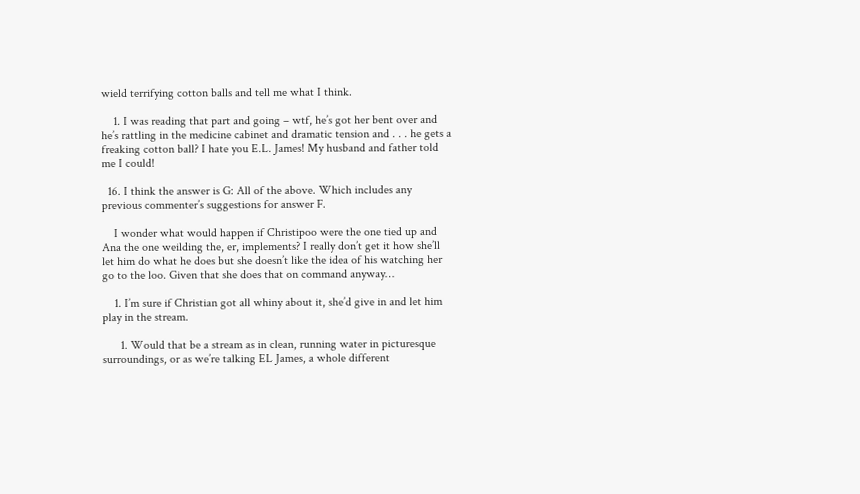wield terrifying cotton balls and tell me what I think.

    1. I was reading that part and going – wtf, he’s got her bent over and he’s rattling in the medicine cabinet and dramatic tension and . . . he gets a freaking cotton ball? I hate you E.L. James! My husband and father told me I could!

  16. I think the answer is G: All of the above. Which includes any previous commenter’s suggestions for answer F.

    I wonder what would happen if Christipoo were the one tied up and Ana the one weilding the, er, implements? I really don’t get it how she’ll let him do what he does but she doesn’t like the idea of his watching her go to the loo. Given that she does that on command anyway…

    1. I’m sure if Christian got all whiny about it, she’d give in and let him play in the stream.

      1. Would that be a stream as in clean, running water in picturesque surroundings, or as we’re talking EL James, a whole different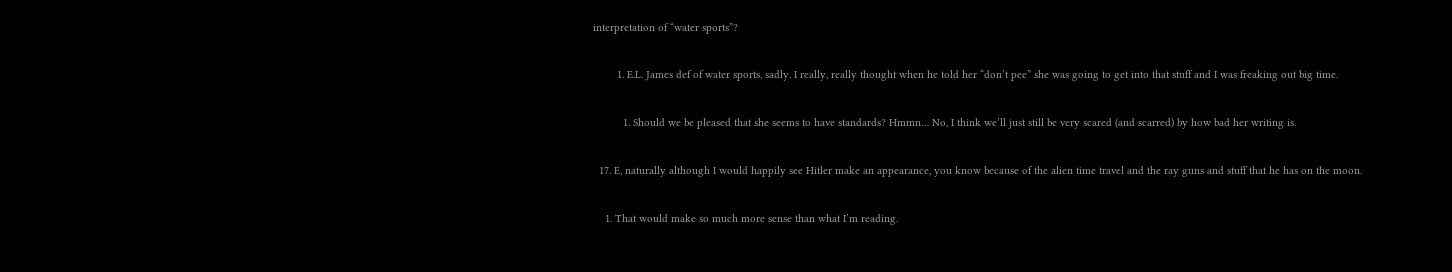interpretation of “water sports”?

        1. E.L. James def of water sports, sadly. I really, really thought when he told her “don’t pee” she was going to get into that stuff and I was freaking out big time.

          1. Should we be pleased that she seems to have standards? Hmmn… No, I think we’ll just still be very scared (and scarred) by how bad her writing is.

  17. E, naturally although I would happily see Hitler make an appearance, you know because of the alien time travel and the ray guns and stuff that he has on the moon.

    1. That would make so much more sense than what I’m reading.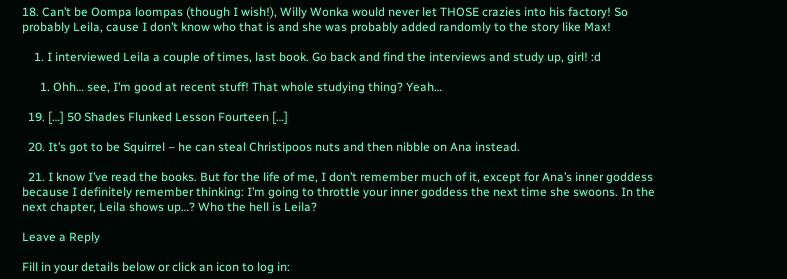18. Can’t be Oompa loompas (though I wish!), Willy Wonka would never let THOSE crazies into his factory! So probably Leila, cause I don’t know who that is and she was probably added randomly to the story like Max!

    1. I interviewed Leila a couple of times, last book. Go back and find the interviews and study up, girl! :d

      1. Ohh… see, I’m good at recent stuff! That whole studying thing? Yeah…

  19. […] 50 Shades Flunked Lesson Fourteen […]

  20. It’s got to be Squirrel – he can steal Christipoos nuts and then nibble on Ana instead.

  21. I know I’ve read the books. But for the life of me, I don’t remember much of it, except for Ana’s inner goddess because I definitely remember thinking: I’m going to throttle your inner goddess the next time she swoons. In the next chapter, Leila shows up…? Who the hell is Leila?

Leave a Reply

Fill in your details below or click an icon to log in: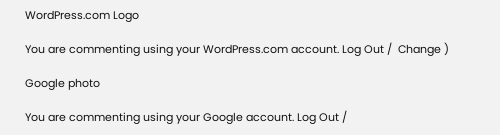WordPress.com Logo

You are commenting using your WordPress.com account. Log Out /  Change )

Google photo

You are commenting using your Google account. Log Out /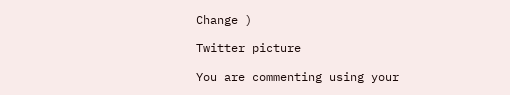Change )

Twitter picture

You are commenting using your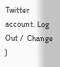Twitter account. Log Out /  Change )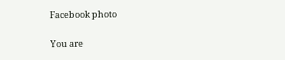Facebook photo

You are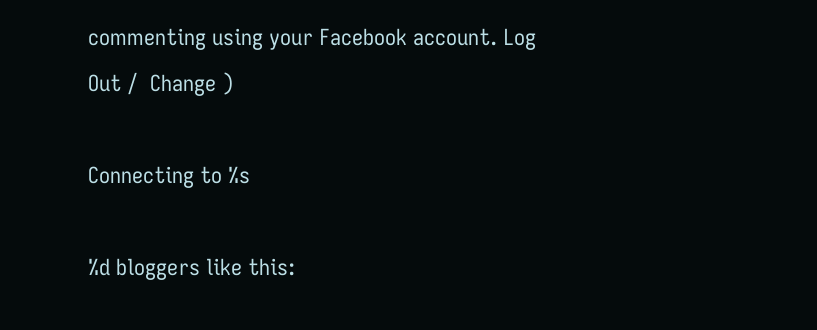commenting using your Facebook account. Log Out /  Change )

Connecting to %s

%d bloggers like this: